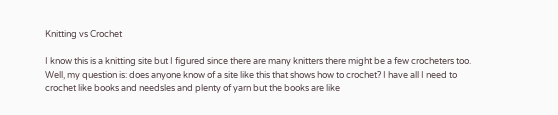Knitting vs Crochet

I know this is a knitting site but I figured since there are many knitters there might be a few crocheters too. Well, my question is: does anyone know of a site like this that shows how to crochet? I have all I need to crochet like books and needsles and plenty of yarn but the books are like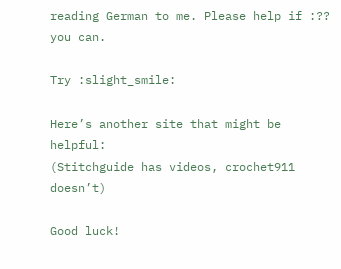reading German to me. Please help if :?? you can.

Try :slight_smile:

Here’s another site that might be helpful:
(Stitchguide has videos, crochet911 doesn’t)

Good luck!